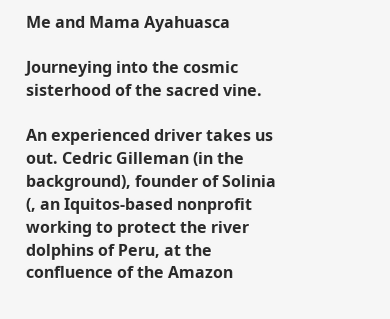Me and Mama Ayahuasca

Journeying into the cosmic sisterhood of the sacred vine.

An experienced driver takes us out. Cedric Gilleman (in the background), founder of Solinia (, an Iquitos-based nonprofit working to protect the river dolphins of Peru, at the confluence of the Amazon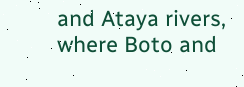and Ataya rivers, where Boto and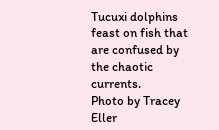Tucuxi dolphins feast on fish that are confused by the chaotic currents.
Photo by Tracey Eller